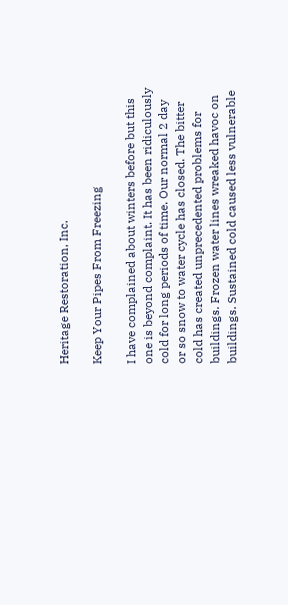Heritage Restoration, Inc.

Keep Your Pipes From Freezing

I have complained about winters before but this one is beyond complaint. It has been ridiculously cold for long periods of time. Our normal 2 day or so snow to water cycle has closed. The bitter cold has created unprecedented problems for buildings. Frozen water lines wreaked havoc on buildings. Sustained cold caused less vulnerable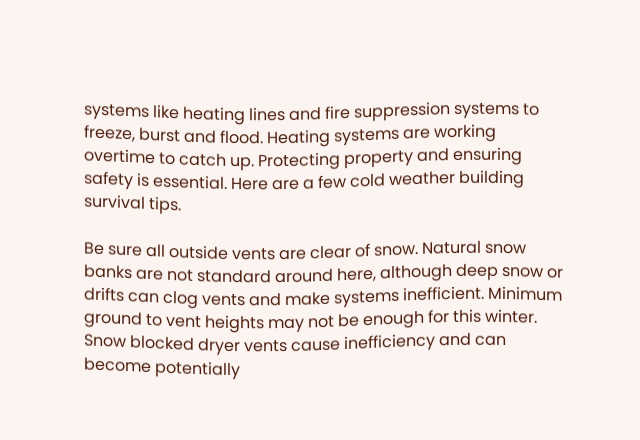systems like heating lines and fire suppression systems to freeze, burst and flood. Heating systems are working overtime to catch up. Protecting property and ensuring safety is essential. Here are a few cold weather building survival tips.

Be sure all outside vents are clear of snow. Natural snow banks are not standard around here, although deep snow or drifts can clog vents and make systems inefficient. Minimum ground to vent heights may not be enough for this winter. Snow blocked dryer vents cause inefficiency and can become potentially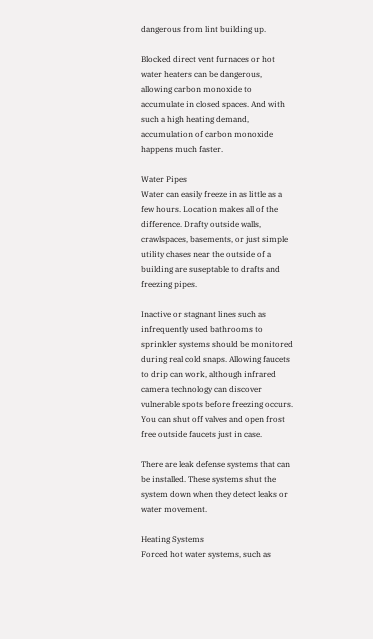dangerous from lint building up.

Blocked direct vent furnaces or hot water heaters can be dangerous, allowing carbon monoxide to accumulate in closed spaces. And with such a high heating demand, accumulation of carbon monoxide happens much faster.

Water Pipes
Water can easily freeze in as little as a few hours. Location makes all of the difference. Drafty outside walls, crawlspaces, basements, or just simple utility chases near the outside of a building are suseptable to drafts and freezing pipes.

Inactive or stagnant lines such as infrequently used bathrooms to sprinkler systems should be monitored during real cold snaps. Allowing faucets to drip can work, although infrared camera technology can discover vulnerable spots before freezing occurs. You can shut off valves and open frost free outside faucets just in case.

There are leak defense systems that can be installed. These systems shut the system down when they detect leaks or water movement.

Heating Systems
Forced hot water systems, such as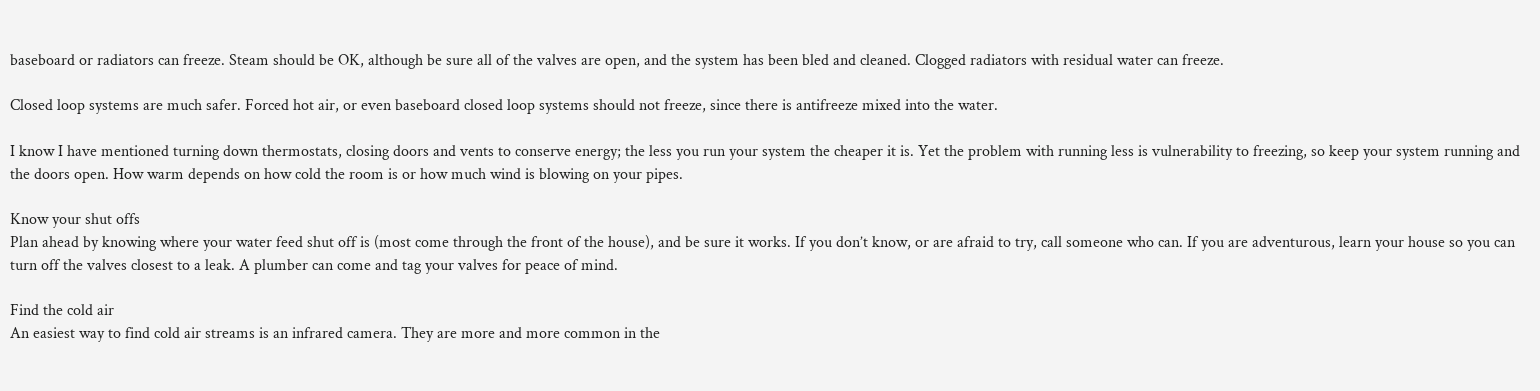baseboard or radiators can freeze. Steam should be OK, although be sure all of the valves are open, and the system has been bled and cleaned. Clogged radiators with residual water can freeze.

Closed loop systems are much safer. Forced hot air, or even baseboard closed loop systems should not freeze, since there is antifreeze mixed into the water.

I know I have mentioned turning down thermostats, closing doors and vents to conserve energy; the less you run your system the cheaper it is. Yet the problem with running less is vulnerability to freezing, so keep your system running and the doors open. How warm depends on how cold the room is or how much wind is blowing on your pipes.

Know your shut offs
Plan ahead by knowing where your water feed shut off is (most come through the front of the house), and be sure it works. If you don’t know, or are afraid to try, call someone who can. If you are adventurous, learn your house so you can turn off the valves closest to a leak. A plumber can come and tag your valves for peace of mind.

Find the cold air
An easiest way to find cold air streams is an infrared camera. They are more and more common in the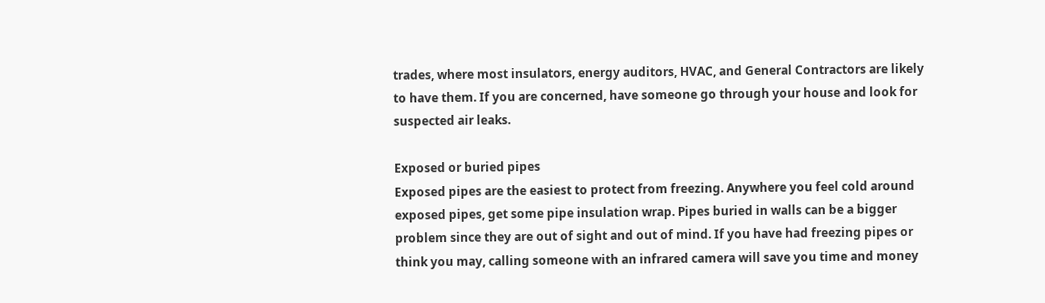trades, where most insulators, energy auditors, HVAC, and General Contractors are likely to have them. If you are concerned, have someone go through your house and look for suspected air leaks.

Exposed or buried pipes
Exposed pipes are the easiest to protect from freezing. Anywhere you feel cold around exposed pipes, get some pipe insulation wrap. Pipes buried in walls can be a bigger problem since they are out of sight and out of mind. If you have had freezing pipes or think you may, calling someone with an infrared camera will save you time and money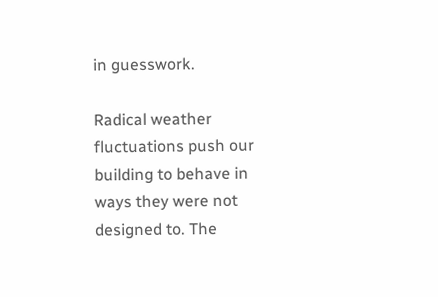in guesswork.

Radical weather fluctuations push our building to behave in ways they were not designed to. The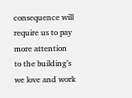consequence will require us to pay more attention to the building’s we love and work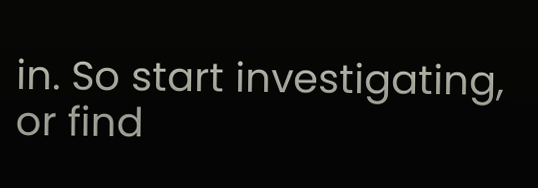in. So start investigating, or find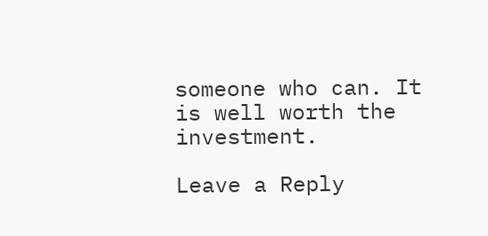someone who can. It is well worth the investment.

Leave a Reply